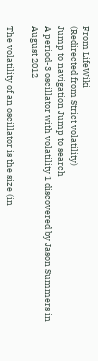From LifeWiki
(Redirected from Strict volatility)
Jump to navigation Jump to search
A period-3 oscillator with volatility 1 discovered by Jason Summers in August 2012

The volatility of an oscillator is the size (in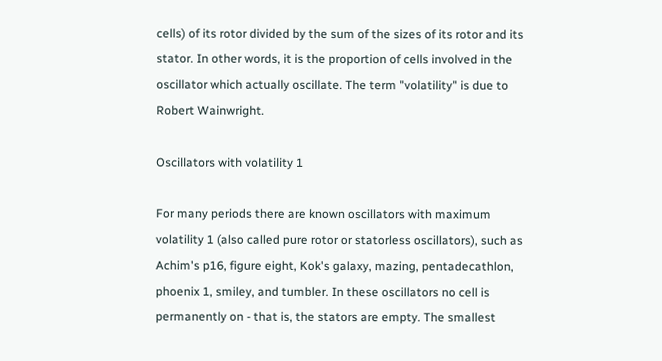cells) of its rotor divided by the sum of the sizes of its rotor and its stator. In other words, it is the proportion of cells involved in the oscillator which actually oscillate. The term "volatility" is due to Robert Wainwright.

Oscillators with volatility 1

For many periods there are known oscillators with maximum volatility 1 (also called pure rotor or statorless oscillators), such as Achim's p16, figure eight, Kok's galaxy, mazing, pentadecathlon, phoenix 1, smiley, and tumbler. In these oscillators no cell is permanently on - that is, the stators are empty. The smallest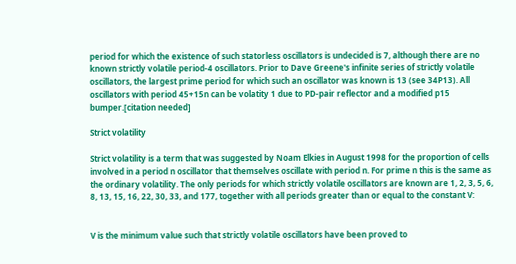period for which the existence of such statorless oscillators is undecided is 7, although there are no known strictly volatile period-4 oscillators. Prior to Dave Greene's infinite series of strictly volatile oscillators, the largest prime period for which such an oscillator was known is 13 (see 34P13). All oscillators with period 45+15n can be volatity 1 due to PD-pair reflector and a modified p15 bumper.[citation needed]

Strict volatility

Strict volatility is a term that was suggested by Noam Elkies in August 1998 for the proportion of cells involved in a period n oscillator that themselves oscillate with period n. For prime n this is the same as the ordinary volatility. The only periods for which strictly volatile oscillators are known are 1, 2, 3, 5, 6, 8, 13, 15, 16, 22, 30, 33, and 177, together with all periods greater than or equal to the constant V:


V is the minimum value such that strictly volatile oscillators have been proved to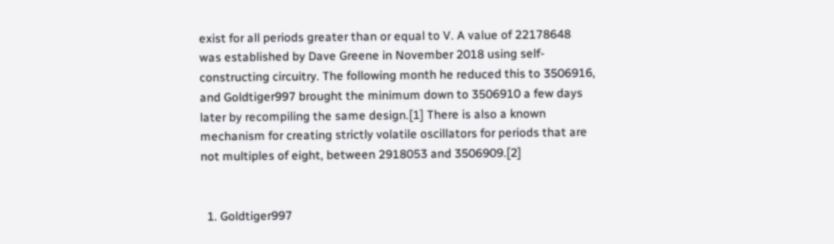exist for all periods greater than or equal to V. A value of 22178648 was established by Dave Greene in November 2018 using self-constructing circuitry. The following month he reduced this to 3506916, and Goldtiger997 brought the minimum down to 3506910 a few days later by recompiling the same design.[1] There is also a known mechanism for creating strictly volatile oscillators for periods that are not multiples of eight, between 2918053 and 3506909.[2]


  1. Goldtiger997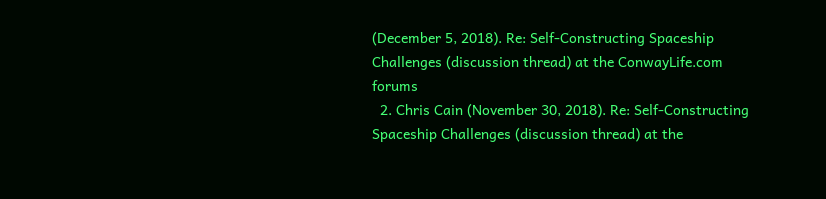(December 5, 2018). Re: Self-Constructing Spaceship Challenges (discussion thread) at the ConwayLife.com forums
  2. Chris Cain (November 30, 2018). Re: Self-Constructing Spaceship Challenges (discussion thread) at the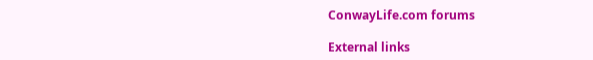ConwayLife.com forums

External links